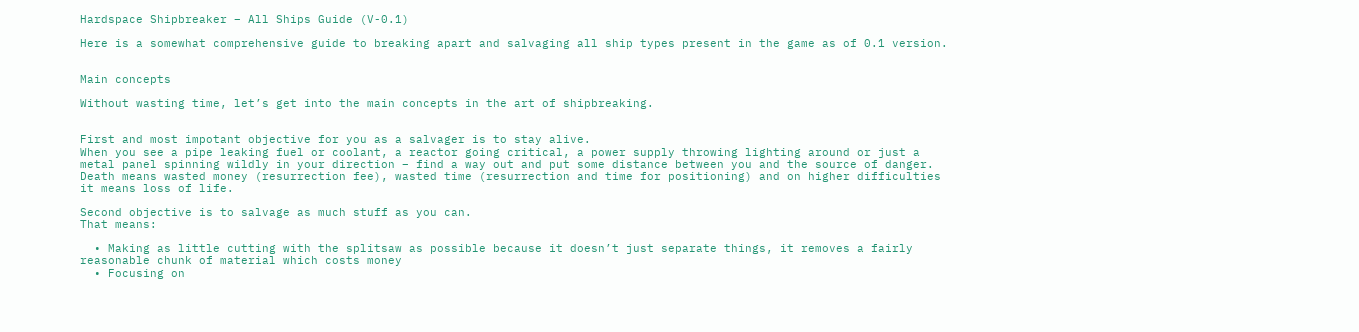Hardspace Shipbreaker – All Ships Guide (V-0.1)

Here is a somewhat comprehensive guide to breaking apart and salvaging all ship types present in the game as of 0.1 version.


Main concepts

Without wasting time, let’s get into the main concepts in the art of shipbreaking.


First and most impotant objective for you as a salvager is to stay alive.
When you see a pipe leaking fuel or coolant, a reactor going critical, a power supply throwing lighting around or just a metal panel spinning wildly in your direction – find a way out and put some distance between you and the source of danger. Death means wasted money (resurrection fee), wasted time (resurrection and time for positioning) and on higher difficulties it means loss of life.

Second objective is to salvage as much stuff as you can.
That means:

  • Making as little cutting with the splitsaw as possible because it doesn’t just separate things, it removes a fairly reasonable chunk of material which costs money
  • Focusing on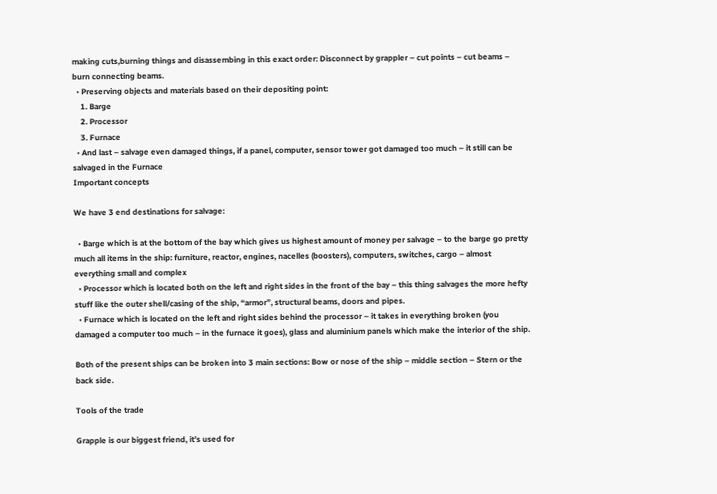making cuts,burning things and disassembing in this exact order: Disconnect by grappler – cut points – cut beams – burn connecting beams.
  • Preserving objects and materials based on their depositing point:
    1. Barge
    2. Processor
    3. Furnace
  • And last – salvage even damaged things, if a panel, computer, sensor tower got damaged too much – it still can be salvaged in the Furnace
Important concepts

We have 3 end destinations for salvage:

  • Barge which is at the bottom of the bay which gives us highest amount of money per salvage – to the barge go pretty much all items in the ship: furniture, reactor, engines, nacelles (boosters), computers, switches, cargo – almost everything small and complex
  • Processor which is located both on the left and right sides in the front of the bay – this thing salvages the more hefty stuff like the outer shell/casing of the ship, “armor”, structural beams, doors and pipes.
  • Furnace which is located on the left and right sides behind the processor – it takes in everything broken (you damaged a computer too much – in the furnace it goes), glass and aluminium panels which make the interior of the ship.

Both of the present ships can be broken into 3 main sections: Bow or nose of the ship – middle section – Stern or the back side.

Tools of the trade

Grapple is our biggest friend, it’s used for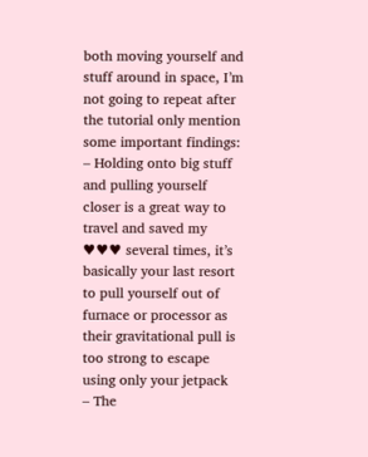both moving yourself and stuff around in space, I’m not going to repeat after the tutorial only mention some important findings:
– Holding onto big stuff and pulling yourself closer is a great way to travel and saved my ♥♥♥ several times, it’s basically your last resort to pull yourself out of furnace or processor as their gravitational pull is too strong to escape using only your jetpack
– The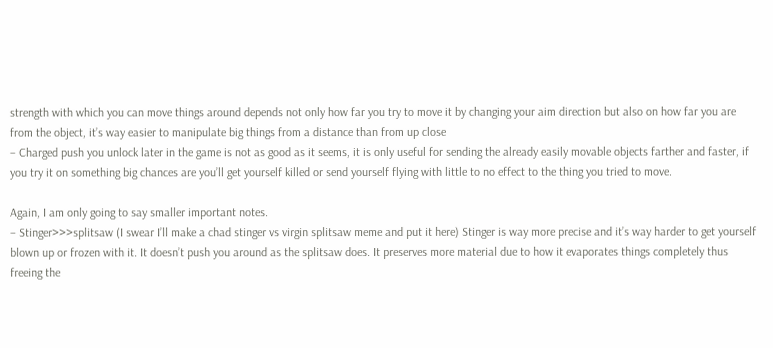strength with which you can move things around depends not only how far you try to move it by changing your aim direction but also on how far you are from the object, it’s way easier to manipulate big things from a distance than from up close
– Charged push you unlock later in the game is not as good as it seems, it is only useful for sending the already easily movable objects farther and faster, if you try it on something big chances are you’ll get yourself killed or send yourself flying with little to no effect to the thing you tried to move.

Again, I am only going to say smaller important notes.
– Stinger>>>splitsaw (I swear I’ll make a chad stinger vs virgin splitsaw meme and put it here) Stinger is way more precise and it’s way harder to get yourself blown up or frozen with it. It doesn’t push you around as the splitsaw does. It preserves more material due to how it evaporates things completely thus freeing the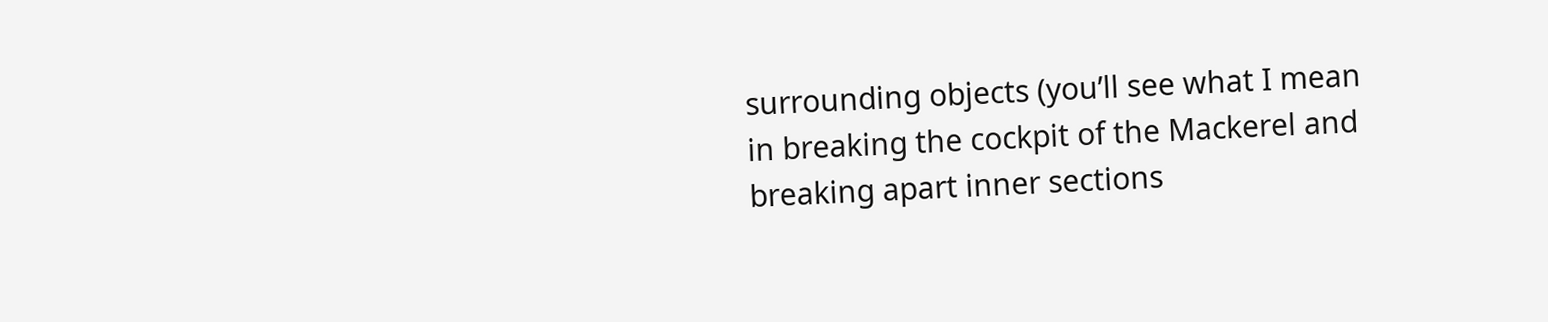surrounding objects (you’ll see what I mean in breaking the cockpit of the Mackerel and breaking apart inner sections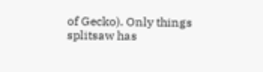of Gecko). Only things splitsaw has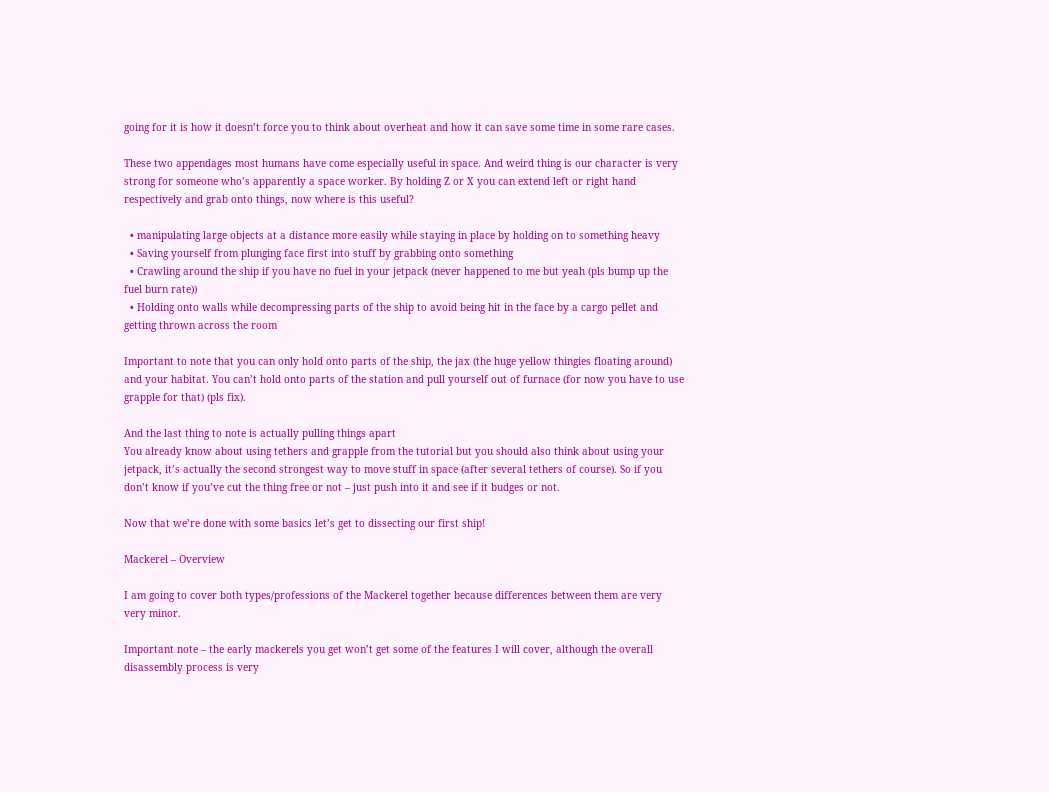going for it is how it doesn’t force you to think about overheat and how it can save some time in some rare cases.

These two appendages most humans have come especially useful in space. And weird thing is our character is very strong for someone who’s apparently a space worker. By holding Z or X you can extend left or right hand respectively and grab onto things, now where is this useful?

  • manipulating large objects at a distance more easily while staying in place by holding on to something heavy
  • Saving yourself from plunging face first into stuff by grabbing onto something
  • Crawling around the ship if you have no fuel in your jetpack (never happened to me but yeah (pls bump up the fuel burn rate))
  • Holding onto walls while decompressing parts of the ship to avoid being hit in the face by a cargo pellet and getting thrown across the room

Important to note that you can only hold onto parts of the ship, the jax (the huge yellow thingies floating around) and your habitat. You can’t hold onto parts of the station and pull yourself out of furnace (for now you have to use grapple for that) (pls fix).

And the last thing to note is actually pulling things apart
You already know about using tethers and grapple from the tutorial but you should also think about using your jetpack, it’s actually the second strongest way to move stuff in space (after several tethers of course). So if you don’t know if you’ve cut the thing free or not – just push into it and see if it budges or not.

Now that we’re done with some basics let’s get to dissecting our first ship!

Mackerel – Overview

I am going to cover both types/professions of the Mackerel together because differences between them are very very minor.

Important note – the early mackerels you get won’t get some of the features I will cover, although the overall disassembly process is very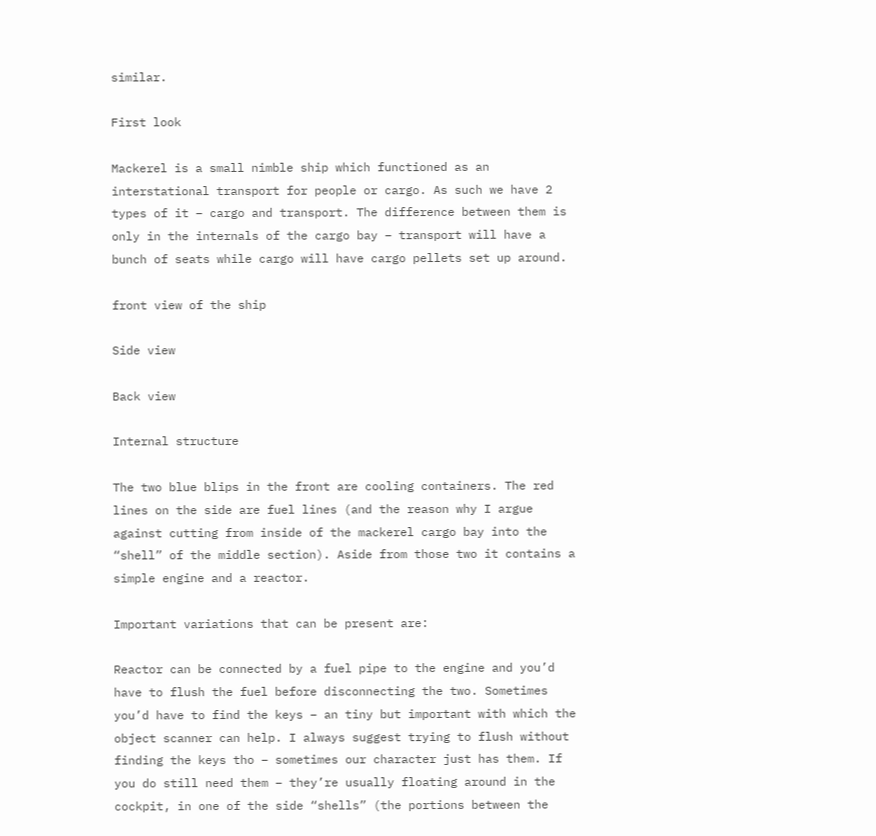similar.

First look

Mackerel is a small nimble ship which functioned as an interstational transport for people or cargo. As such we have 2 types of it – cargo and transport. The difference between them is only in the internals of the cargo bay – transport will have a bunch of seats while cargo will have cargo pellets set up around.

front view of the ship

Side view

Back view

Internal structure

The two blue blips in the front are cooling containers. The red lines on the side are fuel lines (and the reason why I argue against cutting from inside of the mackerel cargo bay into the “shell” of the middle section). Aside from those two it contains a simple engine and a reactor.

Important variations that can be present are:

Reactor can be connected by a fuel pipe to the engine and you’d have to flush the fuel before disconnecting the two. Sometimes you’d have to find the keys – an tiny but important with which the object scanner can help. I always suggest trying to flush without finding the keys tho – sometimes our character just has them. If you do still need them – they’re usually floating around in the cockpit, in one of the side “shells” (the portions between the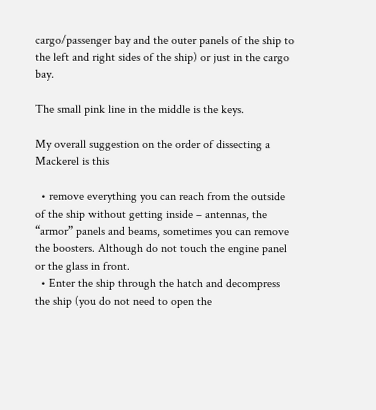cargo/passenger bay and the outer panels of the ship to the left and right sides of the ship) or just in the cargo bay.

The small pink line in the middle is the keys.

My overall suggestion on the order of dissecting a Mackerel is this

  • remove everything you can reach from the outside of the ship without getting inside – antennas, the “armor” panels and beams, sometimes you can remove the boosters. Although do not touch the engine panel or the glass in front.
  • Enter the ship through the hatch and decompress the ship (you do not need to open the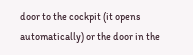door to the cockpit (it opens automatically) or the door in the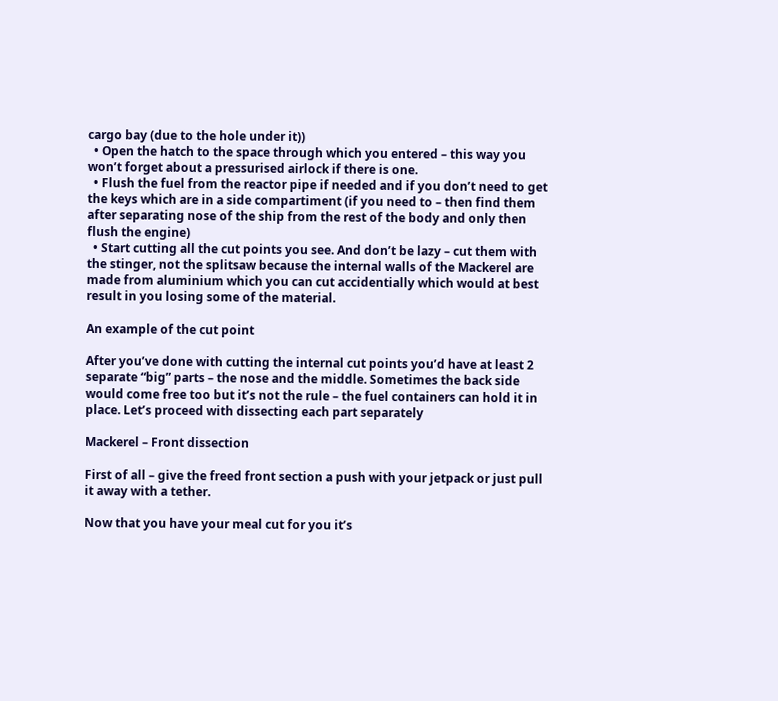cargo bay (due to the hole under it))
  • Open the hatch to the space through which you entered – this way you won’t forget about a pressurised airlock if there is one.
  • Flush the fuel from the reactor pipe if needed and if you don’t need to get the keys which are in a side compartiment (if you need to – then find them after separating nose of the ship from the rest of the body and only then flush the engine)
  • Start cutting all the cut points you see. And don’t be lazy – cut them with the stinger, not the splitsaw because the internal walls of the Mackerel are made from aluminium which you can cut accidentially which would at best result in you losing some of the material.

An example of the cut point

After you’ve done with cutting the internal cut points you’d have at least 2 separate “big” parts – the nose and the middle. Sometimes the back side would come free too but it’s not the rule – the fuel containers can hold it in place. Let’s proceed with dissecting each part separately

Mackerel – Front dissection

First of all – give the freed front section a push with your jetpack or just pull it away with a tether.

Now that you have your meal cut for you it’s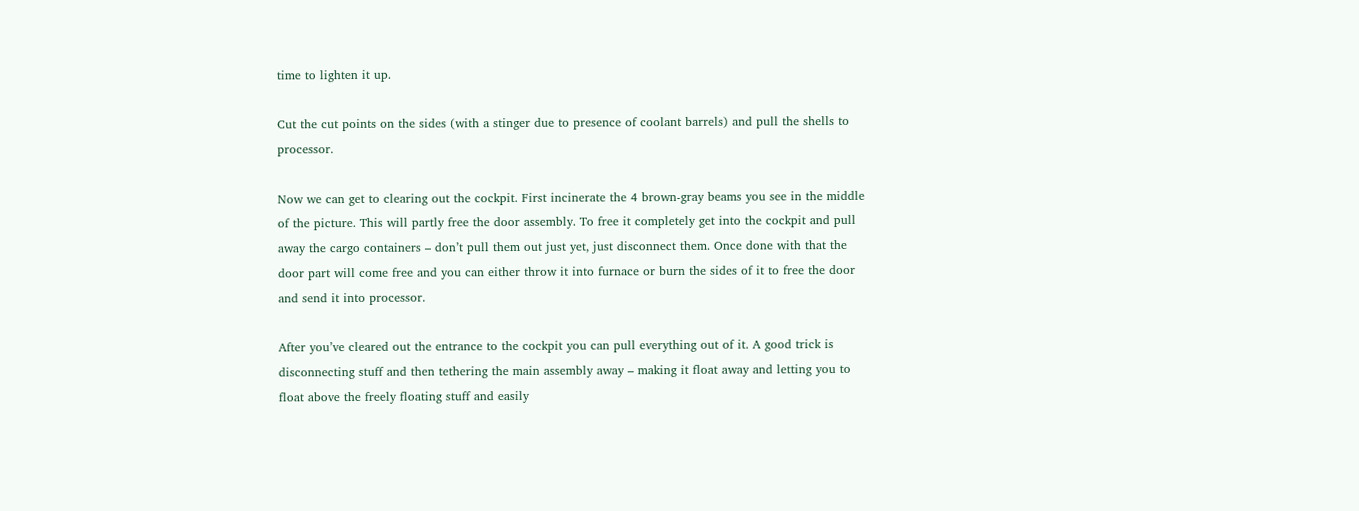time to lighten it up.

Cut the cut points on the sides (with a stinger due to presence of coolant barrels) and pull the shells to processor.

Now we can get to clearing out the cockpit. First incinerate the 4 brown-gray beams you see in the middle of the picture. This will partly free the door assembly. To free it completely get into the cockpit and pull away the cargo containers – don’t pull them out just yet, just disconnect them. Once done with that the door part will come free and you can either throw it into furnace or burn the sides of it to free the door and send it into processor.

After you’ve cleared out the entrance to the cockpit you can pull everything out of it. A good trick is disconnecting stuff and then tethering the main assembly away – making it float away and letting you to float above the freely floating stuff and easily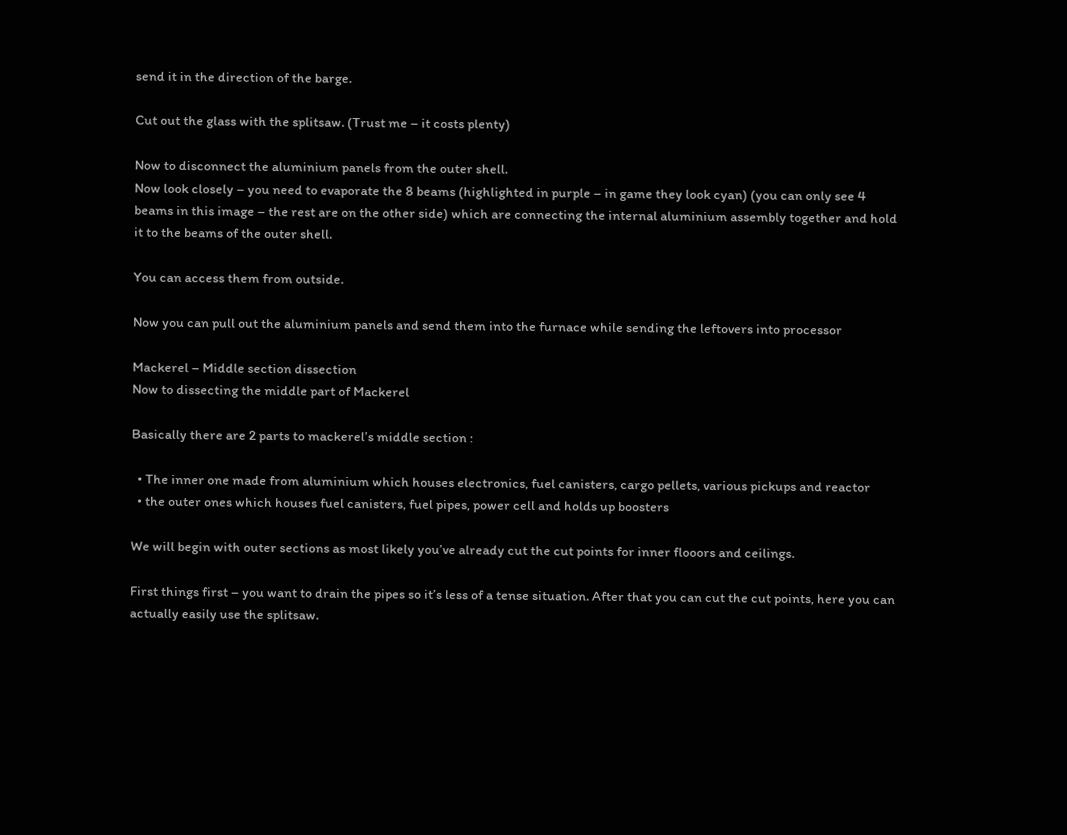send it in the direction of the barge.

Cut out the glass with the splitsaw. (Trust me – it costs plenty)

Now to disconnect the aluminium panels from the outer shell.
Now look closely – you need to evaporate the 8 beams (highlighted in purple – in game they look cyan) (you can only see 4 beams in this image – the rest are on the other side) which are connecting the internal aluminium assembly together and hold it to the beams of the outer shell.

You can access them from outside.

Now you can pull out the aluminium panels and send them into the furnace while sending the leftovers into processor

Mackerel – Middle section dissection
Now to dissecting the middle part of Mackerel

Basically there are 2 parts to mackerel’s middle section :

  • The inner one made from aluminium which houses electronics, fuel canisters, cargo pellets, various pickups and reactor
  • the outer ones which houses fuel canisters, fuel pipes, power cell and holds up boosters

We will begin with outer sections as most likely you’ve already cut the cut points for inner flooors and ceilings.

First things first – you want to drain the pipes so it’s less of a tense situation. After that you can cut the cut points, here you can actually easily use the splitsaw.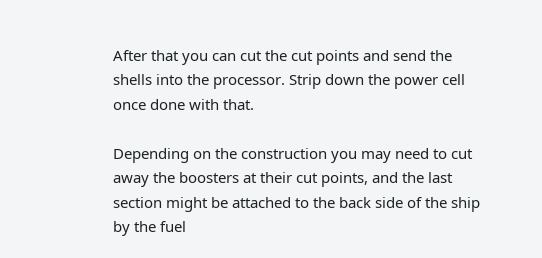After that you can cut the cut points and send the shells into the processor. Strip down the power cell once done with that.

Depending on the construction you may need to cut away the boosters at their cut points, and the last section might be attached to the back side of the ship by the fuel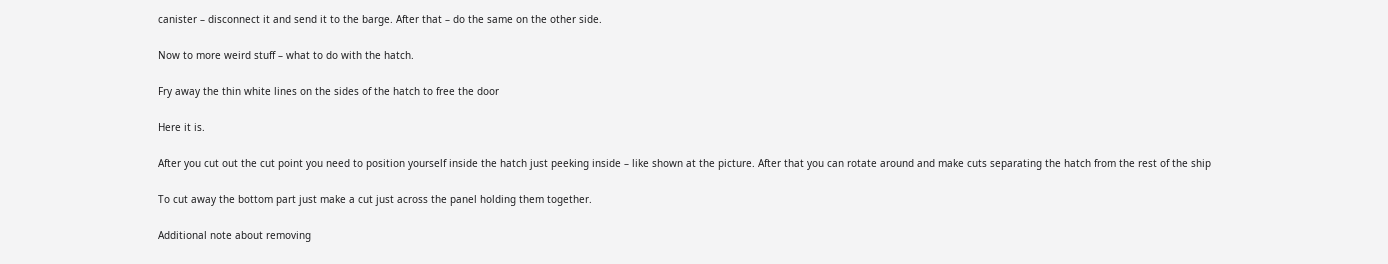canister – disconnect it and send it to the barge. After that – do the same on the other side.

Now to more weird stuff – what to do with the hatch.

Fry away the thin white lines on the sides of the hatch to free the door

Here it is.

After you cut out the cut point you need to position yourself inside the hatch just peeking inside – like shown at the picture. After that you can rotate around and make cuts separating the hatch from the rest of the ship

To cut away the bottom part just make a cut just across the panel holding them together.

Additional note about removing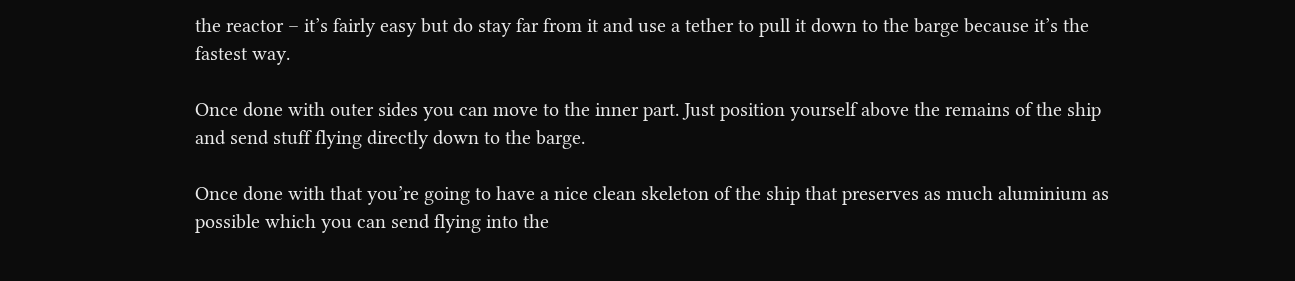the reactor – it’s fairly easy but do stay far from it and use a tether to pull it down to the barge because it’s the fastest way.

Once done with outer sides you can move to the inner part. Just position yourself above the remains of the ship and send stuff flying directly down to the barge.

Once done with that you’re going to have a nice clean skeleton of the ship that preserves as much aluminium as possible which you can send flying into the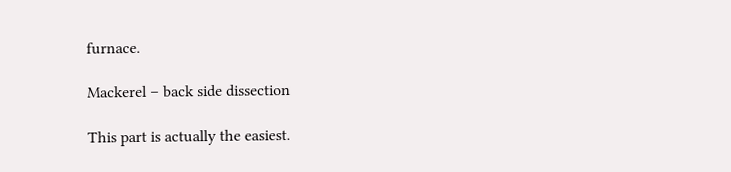furnace.

Mackerel – back side dissection

This part is actually the easiest.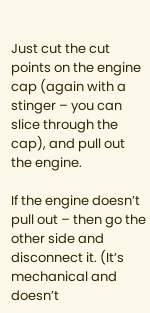Just cut the cut points on the engine cap (again with a stinger – you can slice through the cap), and pull out the engine.

If the engine doesn’t pull out – then go the other side and disconnect it. (It’s mechanical and doesn’t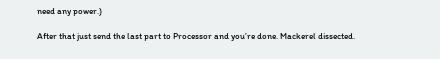need any power.)

After that just send the last part to Processor and you’re done. Mackerel dissected.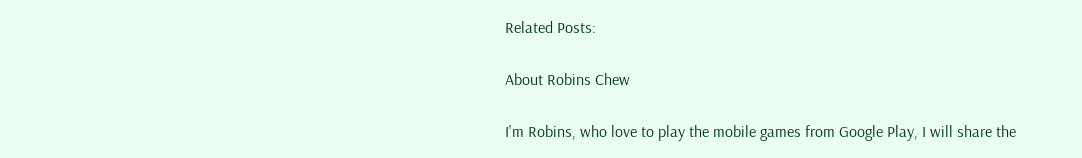Related Posts:

About Robins Chew

I'm Robins, who love to play the mobile games from Google Play, I will share the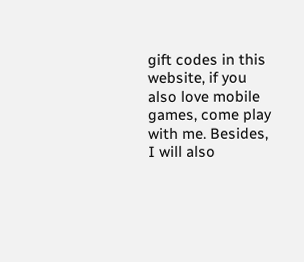gift codes in this website, if you also love mobile games, come play with me. Besides, I will also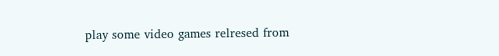play some video games relresed from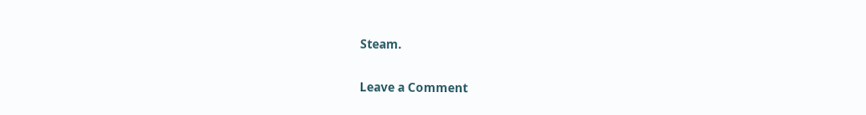Steam.

Leave a Comment